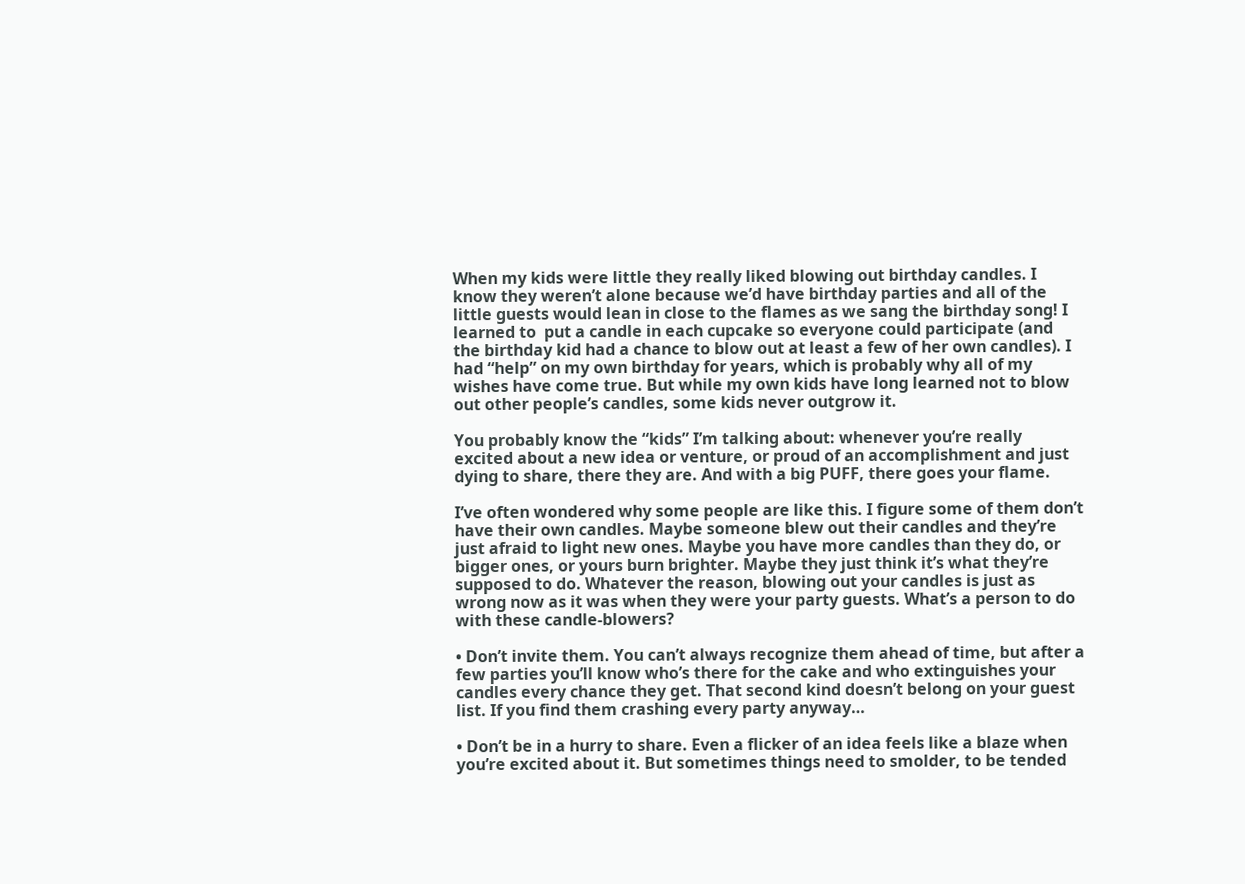When my kids were little they really liked blowing out birthday candles. I know they weren’t alone because we’d have birthday parties and all of the little guests would lean in close to the flames as we sang the birthday song! I learned to  put a candle in each cupcake so everyone could participate (and the birthday kid had a chance to blow out at least a few of her own candles). I had “help” on my own birthday for years, which is probably why all of my wishes have come true. But while my own kids have long learned not to blow out other people’s candles, some kids never outgrow it.

You probably know the “kids” I’m talking about: whenever you’re really excited about a new idea or venture, or proud of an accomplishment and just dying to share, there they are. And with a big PUFF, there goes your flame.

I’ve often wondered why some people are like this. I figure some of them don’t have their own candles. Maybe someone blew out their candles and they’re just afraid to light new ones. Maybe you have more candles than they do, or bigger ones, or yours burn brighter. Maybe they just think it’s what they’re supposed to do. Whatever the reason, blowing out your candles is just as wrong now as it was when they were your party guests. What’s a person to do with these candle-blowers?

• Don’t invite them. You can’t always recognize them ahead of time, but after a few parties you’ll know who’s there for the cake and who extinguishes your candles every chance they get. That second kind doesn’t belong on your guest list. If you find them crashing every party anyway…

• Don’t be in a hurry to share. Even a flicker of an idea feels like a blaze when you’re excited about it. But sometimes things need to smolder, to be tended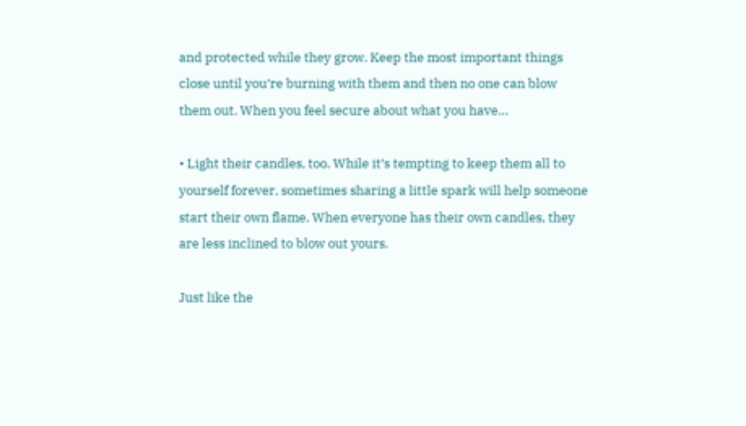and protected while they grow. Keep the most important things close until you’re burning with them and then no one can blow them out. When you feel secure about what you have…

• Light their candles, too. While it’s tempting to keep them all to yourself forever, sometimes sharing a little spark will help someone start their own flame. When everyone has their own candles, they are less inclined to blow out yours.

Just like the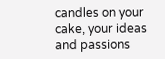candles on your cake, your ideas and passions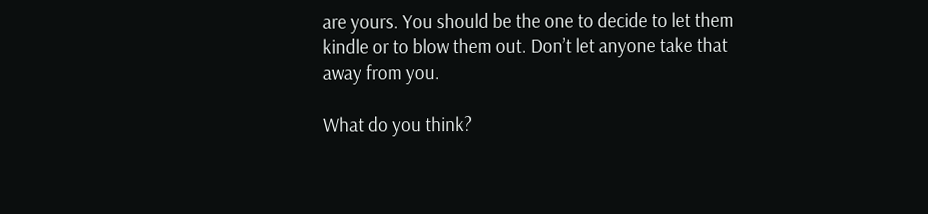are yours. You should be the one to decide to let them kindle or to blow them out. Don’t let anyone take that away from you.

What do you think?